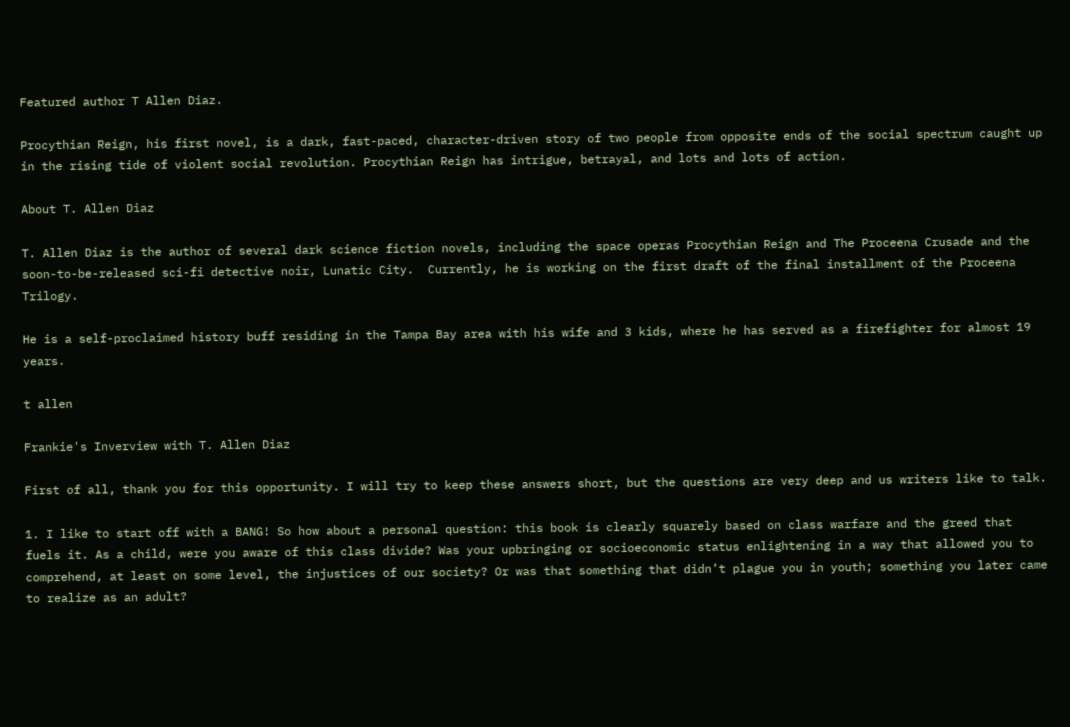Featured author T Allen Diaz.

Procythian Reign, his first novel, is a dark, fast-paced, character-driven story of two people from opposite ends of the social spectrum caught up in the rising tide of violent social revolution. Procythian Reign has intrigue, betrayal, and lots and lots of action.

About T. Allen Diaz

T. Allen Diaz is the author of several dark science fiction novels, including the space operas Procythian Reign and The Proceena Crusade and the soon-to-be-released sci-fi detective noir, Lunatic City.  Currently, he is working on the first draft of the final installment of the Proceena Trilogy.

He is a self-proclaimed history buff residing in the Tampa Bay area with his wife and 3 kids, where he has served as a firefighter for almost 19 years.

t allen

Frankie's Inverview with T. Allen Diaz

First of all, thank you for this opportunity. I will try to keep these answers short, but the questions are very deep and us writers like to talk.

1. I like to start off with a BANG! So how about a personal question: this book is clearly squarely based on class warfare and the greed that fuels it. As a child, were you aware of this class divide? Was your upbringing or socioeconomic status enlightening in a way that allowed you to comprehend, at least on some level, the injustices of our society? Or was that something that didn’t plague you in youth; something you later came to realize as an adult?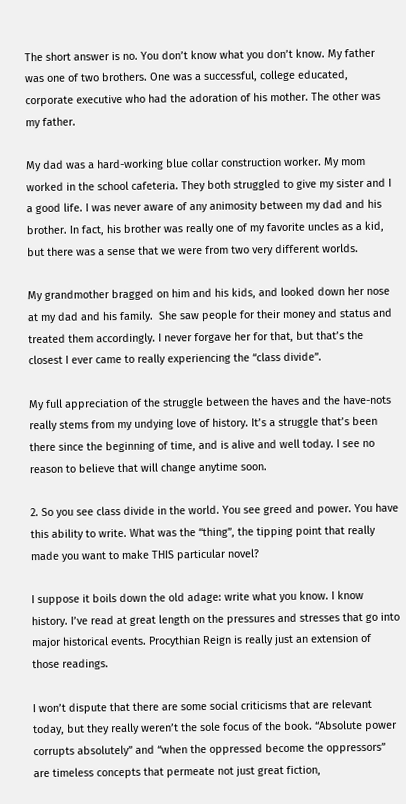The short answer is no. You don’t know what you don’t know. My father was one of two brothers. One was a successful, college educated, corporate executive who had the adoration of his mother. The other was my father.

My dad was a hard-working blue collar construction worker. My mom worked in the school cafeteria. They both struggled to give my sister and I a good life. I was never aware of any animosity between my dad and his brother. In fact, his brother was really one of my favorite uncles as a kid, but there was a sense that we were from two very different worlds.

My grandmother bragged on him and his kids, and looked down her nose at my dad and his family.  She saw people for their money and status and treated them accordingly. I never forgave her for that, but that’s the closest I ever came to really experiencing the “class divide”.

My full appreciation of the struggle between the haves and the have-nots really stems from my undying love of history. It’s a struggle that’s been there since the beginning of time, and is alive and well today. I see no reason to believe that will change anytime soon.

2. So you see class divide in the world. You see greed and power. You have this ability to write. What was the “thing”, the tipping point that really made you want to make THIS particular novel?

I suppose it boils down the old adage: write what you know. I know history. I’ve read at great length on the pressures and stresses that go into major historical events. Procythian Reign is really just an extension of those readings.

I won’t dispute that there are some social criticisms that are relevant today, but they really weren’t the sole focus of the book. “Absolute power corrupts absolutely” and “when the oppressed become the oppressors” are timeless concepts that permeate not just great fiction,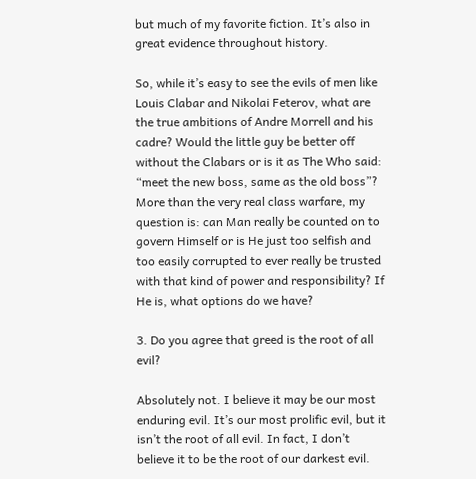but much of my favorite fiction. It’s also in great evidence throughout history.

So, while it’s easy to see the evils of men like Louis Clabar and Nikolai Feterov, what are the true ambitions of Andre Morrell and his cadre? Would the little guy be better off without the Clabars or is it as The Who said: “meet the new boss, same as the old boss”? More than the very real class warfare, my question is: can Man really be counted on to govern Himself or is He just too selfish and too easily corrupted to ever really be trusted with that kind of power and responsibility? If He is, what options do we have?

3. Do you agree that greed is the root of all evil?

Absolutely not. I believe it may be our most enduring evil. It’s our most prolific evil, but it isn’t the root of all evil. In fact, I don’t believe it to be the root of our darkest evil.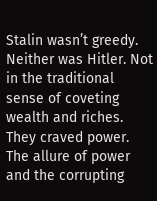Stalin wasn’t greedy. Neither was Hitler. Not in the traditional sense of coveting wealth and riches. They craved power. The allure of power and the corrupting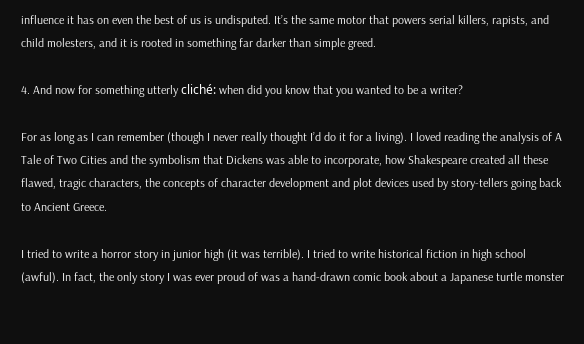influence it has on even the best of us is undisputed. It’s the same motor that powers serial killers, rapists, and child molesters, and it is rooted in something far darker than simple greed.

4. And now for something utterly cliché: when did you know that you wanted to be a writer?

For as long as I can remember (though I never really thought I’d do it for a living). I loved reading the analysis of A Tale of Two Cities and the symbolism that Dickens was able to incorporate, how Shakespeare created all these flawed, tragic characters, the concepts of character development and plot devices used by story-tellers going back to Ancient Greece.

I tried to write a horror story in junior high (it was terrible). I tried to write historical fiction in high school (awful). In fact, the only story I was ever proud of was a hand-drawn comic book about a Japanese turtle monster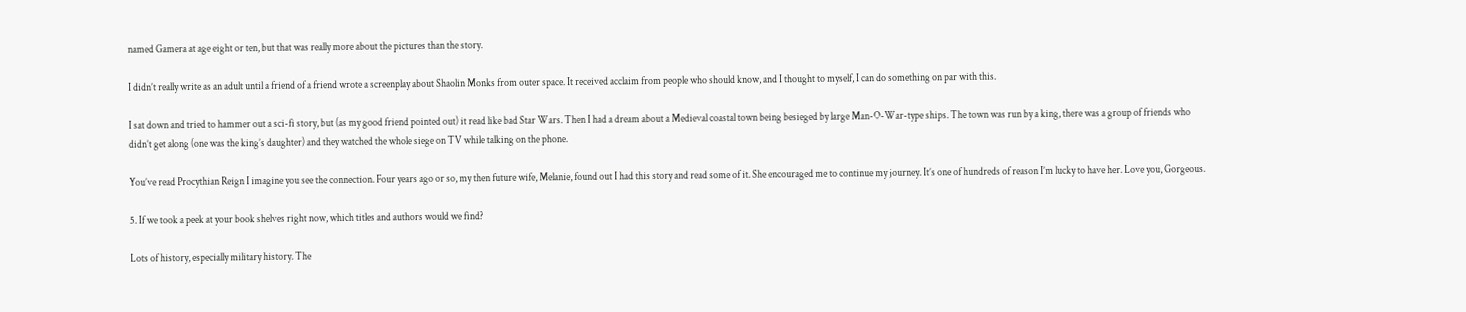named Gamera at age eight or ten, but that was really more about the pictures than the story.

I didn’t really write as an adult until a friend of a friend wrote a screenplay about Shaolin Monks from outer space. It received acclaim from people who should know, and I thought to myself, I can do something on par with this.

I sat down and tried to hammer out a sci-fi story, but (as my good friend pointed out) it read like bad Star Wars. Then I had a dream about a Medieval coastal town being besieged by large Man-O-War-type ships. The town was run by a king, there was a group of friends who didn’t get along (one was the king’s daughter) and they watched the whole siege on TV while talking on the phone.

You’ve read Procythian Reign I imagine you see the connection. Four years ago or so, my then future wife, Melanie, found out I had this story and read some of it. She encouraged me to continue my journey. It’s one of hundreds of reason I’m lucky to have her. Love you, Gorgeous.

5. If we took a peek at your book shelves right now, which titles and authors would we find?

Lots of history, especially military history. The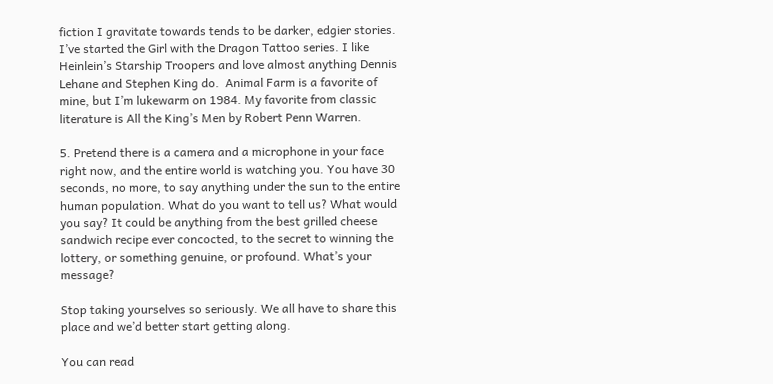fiction I gravitate towards tends to be darker, edgier stories. I’ve started the Girl with the Dragon Tattoo series. I like Heinlein’s Starship Troopers and love almost anything Dennis Lehane and Stephen King do.  Animal Farm is a favorite of mine, but I’m lukewarm on 1984. My favorite from classic literature is All the King’s Men by Robert Penn Warren.

5. Pretend there is a camera and a microphone in your face right now, and the entire world is watching you. You have 30 seconds, no more, to say anything under the sun to the entire human population. What do you want to tell us? What would you say? It could be anything from the best grilled cheese sandwich recipe ever concocted, to the secret to winning the lottery, or something genuine, or profound. What’s your message?

Stop taking yourselves so seriously. We all have to share this place and we’d better start getting along.

You can read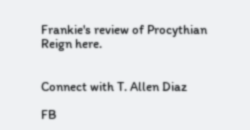Frankie's review of Procythian Reign here.


Connect with T. Allen Diaz

FB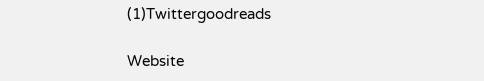(1)Twittergoodreads

Website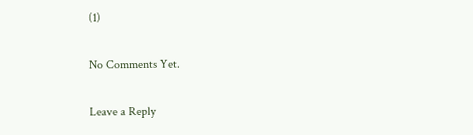(1)

No Comments Yet.

Leave a Reply